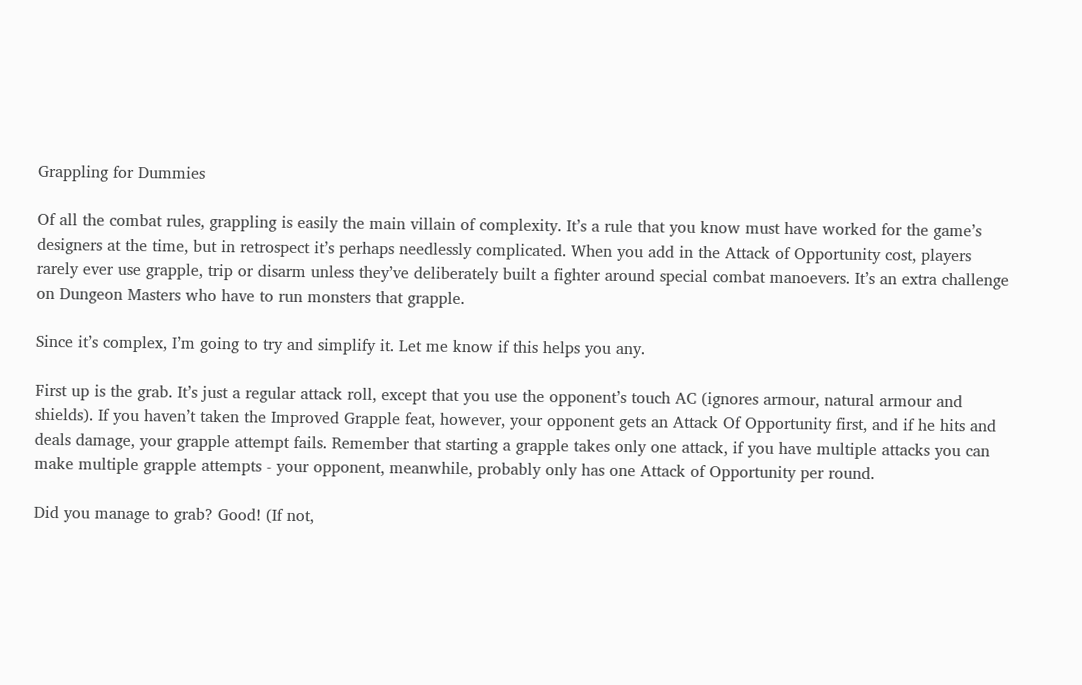Grappling for Dummies

Of all the combat rules, grappling is easily the main villain of complexity. It’s a rule that you know must have worked for the game’s designers at the time, but in retrospect it’s perhaps needlessly complicated. When you add in the Attack of Opportunity cost, players rarely ever use grapple, trip or disarm unless they’ve deliberately built a fighter around special combat manoevers. It’s an extra challenge on Dungeon Masters who have to run monsters that grapple.

Since it’s complex, I’m going to try and simplify it. Let me know if this helps you any.

First up is the grab. It’s just a regular attack roll, except that you use the opponent’s touch AC (ignores armour, natural armour and shields). If you haven’t taken the Improved Grapple feat, however, your opponent gets an Attack Of Opportunity first, and if he hits and deals damage, your grapple attempt fails. Remember that starting a grapple takes only one attack, if you have multiple attacks you can make multiple grapple attempts - your opponent, meanwhile, probably only has one Attack of Opportunity per round.

Did you manage to grab? Good! (If not,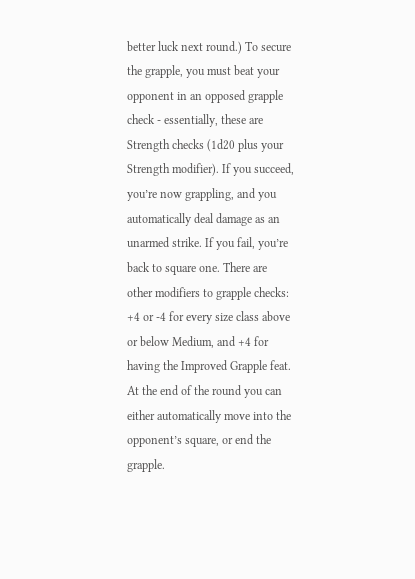better luck next round.) To secure the grapple, you must beat your opponent in an opposed grapple check - essentially, these are Strength checks (1d20 plus your Strength modifier). If you succeed, you’re now grappling, and you automatically deal damage as an unarmed strike. If you fail, you’re back to square one. There are other modifiers to grapple checks: +4 or -4 for every size class above or below Medium, and +4 for having the Improved Grapple feat. At the end of the round you can either automatically move into the opponent’s square, or end the grapple.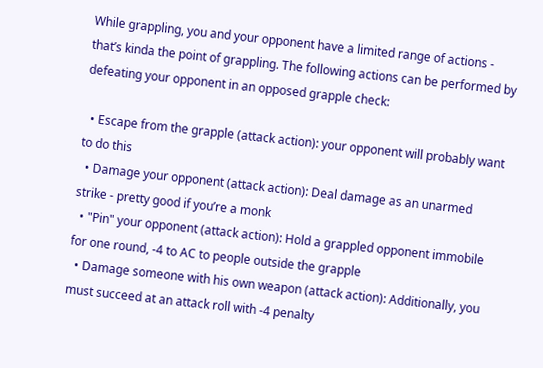While grappling, you and your opponent have a limited range of actions - that’s kinda the point of grappling. The following actions can be performed by defeating your opponent in an opposed grapple check:

  • Escape from the grapple (attack action): your opponent will probably want to do this
  • Damage your opponent (attack action): Deal damage as an unarmed strike - pretty good if you’re a monk
  • "Pin" your opponent (attack action): Hold a grappled opponent immobile for one round, -4 to AC to people outside the grapple
  • Damage someone with his own weapon (attack action): Additionally, you must succeed at an attack roll with -4 penalty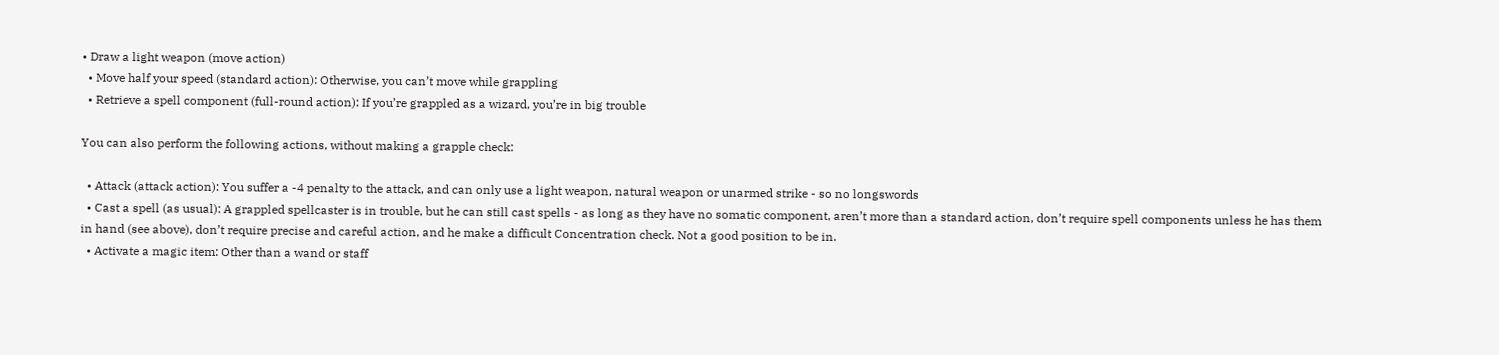• Draw a light weapon (move action)
  • Move half your speed (standard action): Otherwise, you can’t move while grappling
  • Retrieve a spell component (full-round action): If you’re grappled as a wizard, you’re in big trouble

You can also perform the following actions, without making a grapple check:

  • Attack (attack action): You suffer a -4 penalty to the attack, and can only use a light weapon, natural weapon or unarmed strike - so no longswords
  • Cast a spell (as usual): A grappled spellcaster is in trouble, but he can still cast spells - as long as they have no somatic component, aren’t more than a standard action, don’t require spell components unless he has them in hand (see above), don’t require precise and careful action, and he make a difficult Concentration check. Not a good position to be in.
  • Activate a magic item: Other than a wand or staff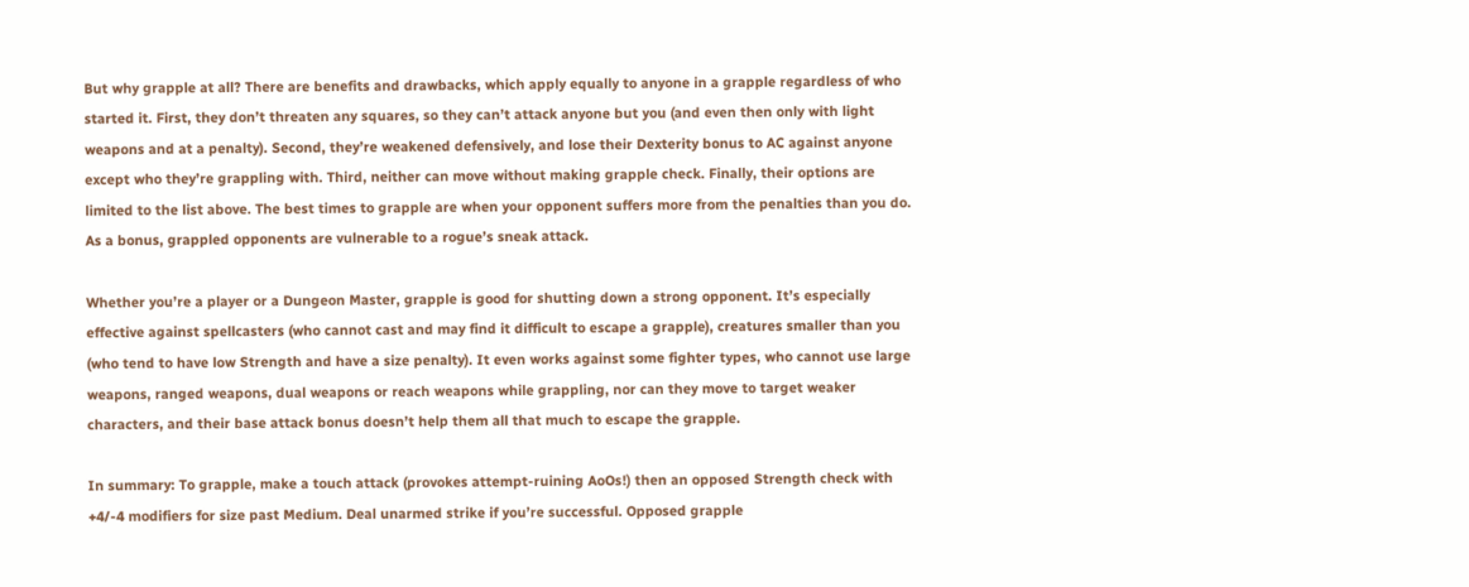But why grapple at all? There are benefits and drawbacks, which apply equally to anyone in a grapple regardless of who started it. First, they don’t threaten any squares, so they can’t attack anyone but you (and even then only with light weapons and at a penalty). Second, they’re weakened defensively, and lose their Dexterity bonus to AC against anyone except who they’re grappling with. Third, neither can move without making grapple check. Finally, their options are limited to the list above. The best times to grapple are when your opponent suffers more from the penalties than you do. As a bonus, grappled opponents are vulnerable to a rogue’s sneak attack.

Whether you’re a player or a Dungeon Master, grapple is good for shutting down a strong opponent. It’s especially effective against spellcasters (who cannot cast and may find it difficult to escape a grapple), creatures smaller than you (who tend to have low Strength and have a size penalty). It even works against some fighter types, who cannot use large weapons, ranged weapons, dual weapons or reach weapons while grappling, nor can they move to target weaker characters, and their base attack bonus doesn’t help them all that much to escape the grapple.

In summary: To grapple, make a touch attack (provokes attempt-ruining AoOs!) then an opposed Strength check with +4/-4 modifiers for size past Medium. Deal unarmed strike if you’re successful. Opposed grapple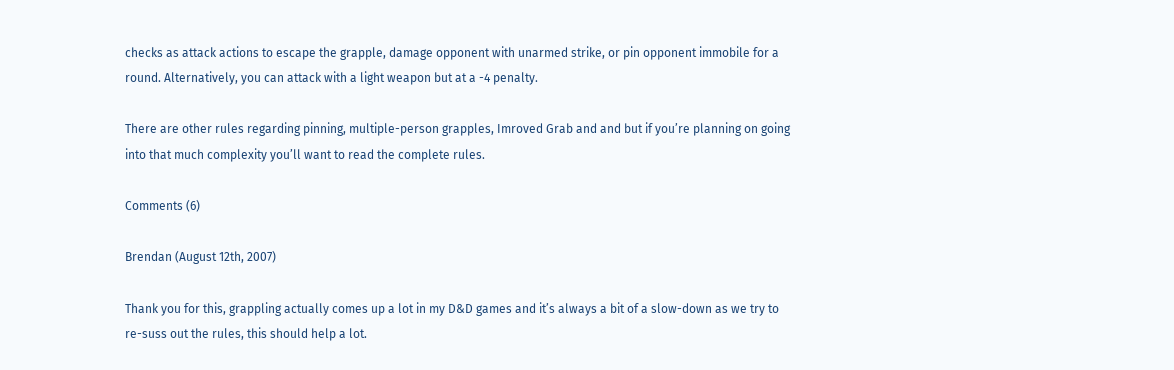checks as attack actions to escape the grapple, damage opponent with unarmed strike, or pin opponent immobile for a round. Alternatively, you can attack with a light weapon but at a -4 penalty.

There are other rules regarding pinning, multiple-person grapples, Imroved Grab and and but if you’re planning on going into that much complexity you’ll want to read the complete rules.

Comments (6)

Brendan (August 12th, 2007)

Thank you for this, grappling actually comes up a lot in my D&D games and it’s always a bit of a slow-down as we try to re-suss out the rules, this should help a lot.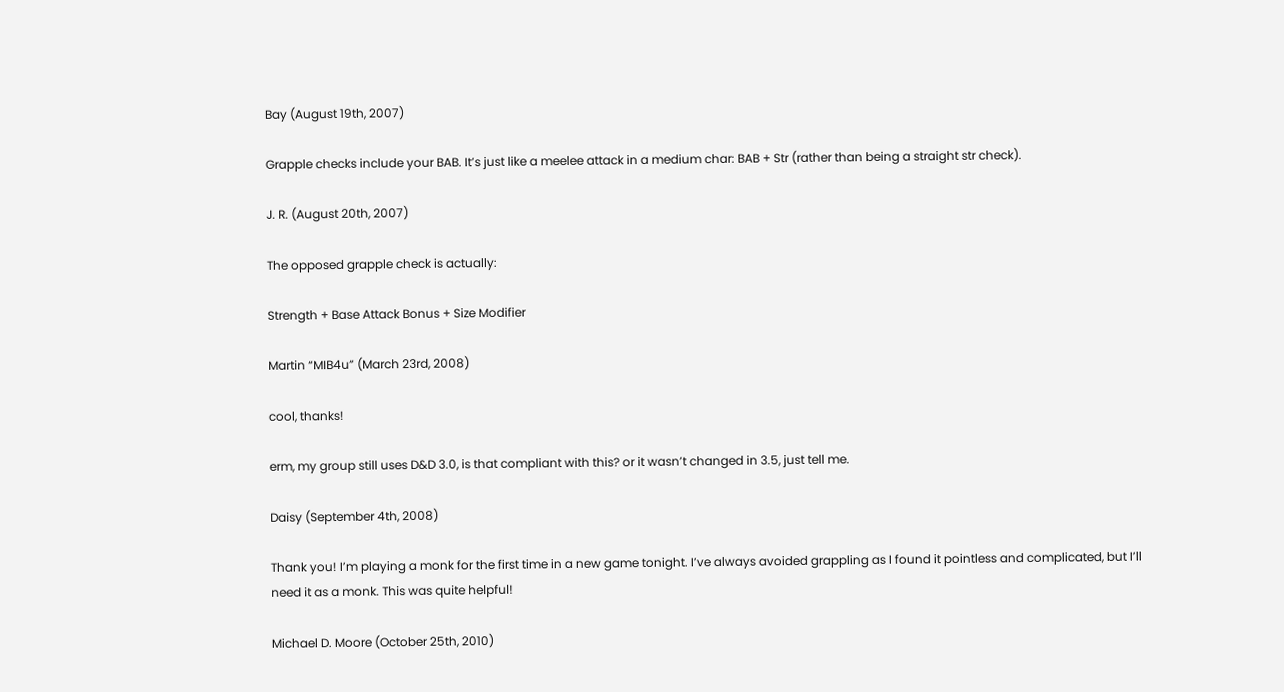Bay (August 19th, 2007)

Grapple checks include your BAB. It’s just like a meelee attack in a medium char: BAB + Str (rather than being a straight str check).

J. R. (August 20th, 2007)

The opposed grapple check is actually:

Strength + Base Attack Bonus + Size Modifier

Martin “MIB4u” (March 23rd, 2008)

cool, thanks!

erm, my group still uses D&D 3.0, is that compliant with this? or it wasn’t changed in 3.5, just tell me.

Daisy (September 4th, 2008)

Thank you! I’m playing a monk for the first time in a new game tonight. I’ve always avoided grappling as I found it pointless and complicated, but I’ll need it as a monk. This was quite helpful!

Michael D. Moore (October 25th, 2010)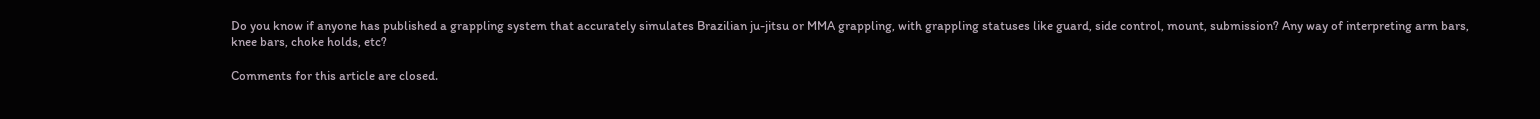Do you know if anyone has published a grappling system that accurately simulates Brazilian ju-jitsu or MMA grappling, with grappling statuses like guard, side control, mount, submission? Any way of interpreting arm bars, knee bars, choke holds, etc?

Comments for this article are closed.